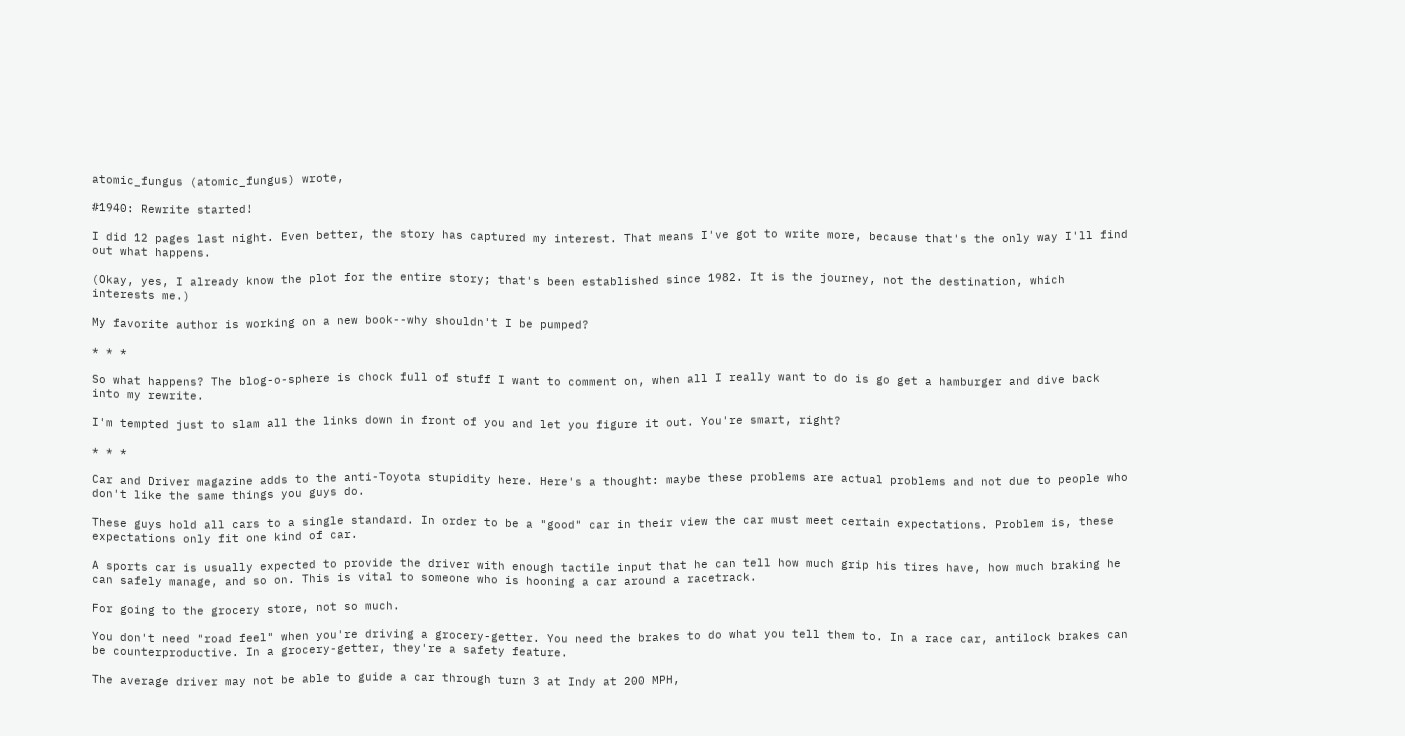atomic_fungus (atomic_fungus) wrote,

#1940: Rewrite started!

I did 12 pages last night. Even better, the story has captured my interest. That means I've got to write more, because that's the only way I'll find out what happens.

(Okay, yes, I already know the plot for the entire story; that's been established since 1982. It is the journey, not the destination, which interests me.)

My favorite author is working on a new book--why shouldn't I be pumped?

* * *

So what happens? The blog-o-sphere is chock full of stuff I want to comment on, when all I really want to do is go get a hamburger and dive back into my rewrite.

I'm tempted just to slam all the links down in front of you and let you figure it out. You're smart, right?

* * *

Car and Driver magazine adds to the anti-Toyota stupidity here. Here's a thought: maybe these problems are actual problems and not due to people who don't like the same things you guys do.

These guys hold all cars to a single standard. In order to be a "good" car in their view the car must meet certain expectations. Problem is, these expectations only fit one kind of car.

A sports car is usually expected to provide the driver with enough tactile input that he can tell how much grip his tires have, how much braking he can safely manage, and so on. This is vital to someone who is hooning a car around a racetrack.

For going to the grocery store, not so much.

You don't need "road feel" when you're driving a grocery-getter. You need the brakes to do what you tell them to. In a race car, antilock brakes can be counterproductive. In a grocery-getter, they're a safety feature.

The average driver may not be able to guide a car through turn 3 at Indy at 200 MPH,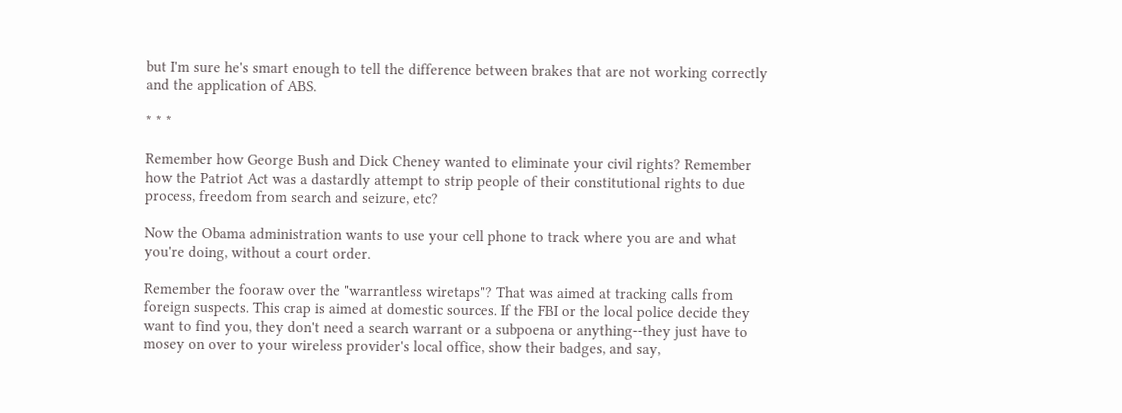but I'm sure he's smart enough to tell the difference between brakes that are not working correctly and the application of ABS.

* * *

Remember how George Bush and Dick Cheney wanted to eliminate your civil rights? Remember how the Patriot Act was a dastardly attempt to strip people of their constitutional rights to due process, freedom from search and seizure, etc?

Now the Obama administration wants to use your cell phone to track where you are and what you're doing, without a court order.

Remember the fooraw over the "warrantless wiretaps"? That was aimed at tracking calls from foreign suspects. This crap is aimed at domestic sources. If the FBI or the local police decide they want to find you, they don't need a search warrant or a subpoena or anything--they just have to mosey on over to your wireless provider's local office, show their badges, and say,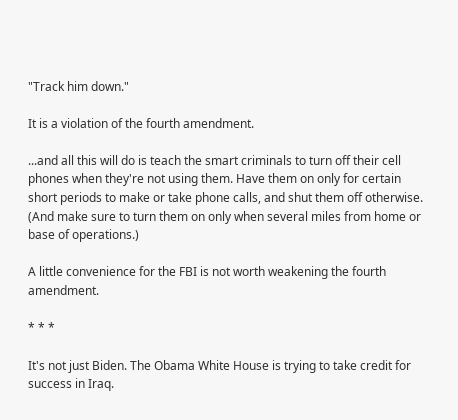"Track him down."

It is a violation of the fourth amendment.

...and all this will do is teach the smart criminals to turn off their cell phones when they're not using them. Have them on only for certain short periods to make or take phone calls, and shut them off otherwise. (And make sure to turn them on only when several miles from home or base of operations.)

A little convenience for the FBI is not worth weakening the fourth amendment.

* * *

It's not just Biden. The Obama White House is trying to take credit for success in Iraq.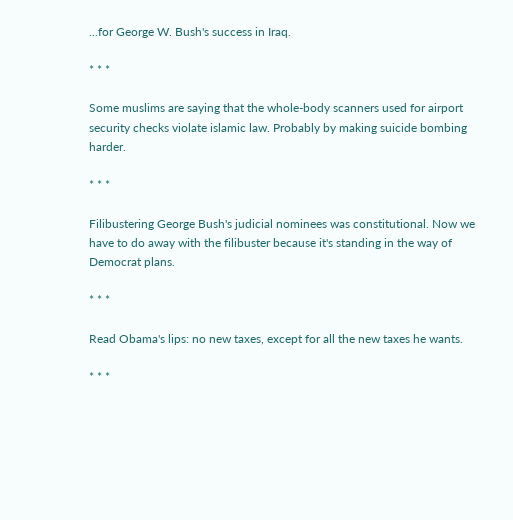...for George W. Bush's success in Iraq.

* * *

Some muslims are saying that the whole-body scanners used for airport security checks violate islamic law. Probably by making suicide bombing harder.

* * *

Filibustering George Bush's judicial nominees was constitutional. Now we have to do away with the filibuster because it's standing in the way of Democrat plans.

* * *

Read Obama's lips: no new taxes, except for all the new taxes he wants.

* * *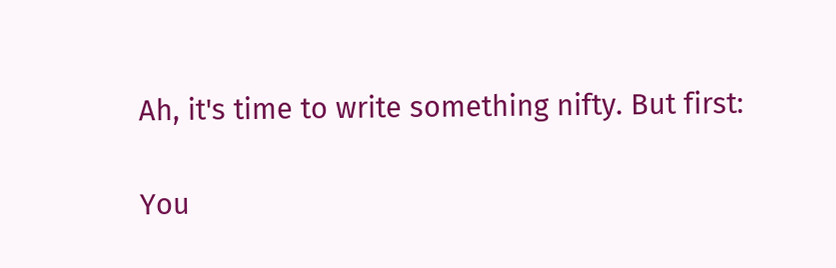Ah, it's time to write something nifty. But first:

You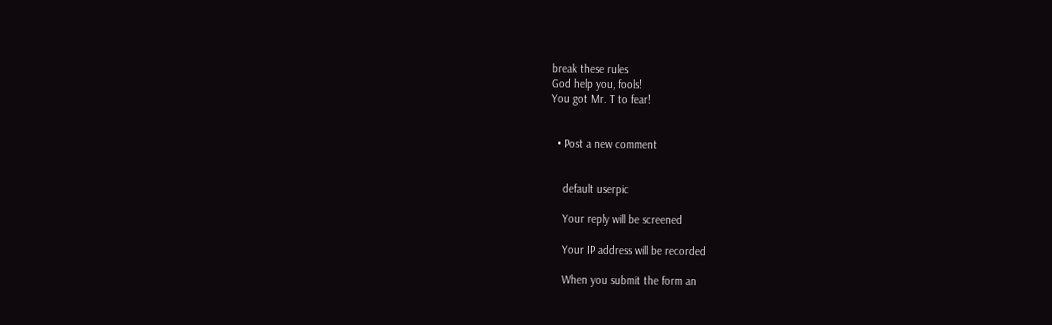break these rules
God help you, fools!
You got Mr. T to fear!


  • Post a new comment


    default userpic

    Your reply will be screened

    Your IP address will be recorded

    When you submit the form an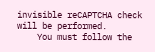invisible reCAPTCHA check will be performed.
    You must follow the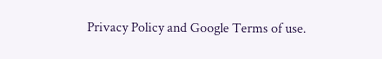Privacy Policy and Google Terms of use.